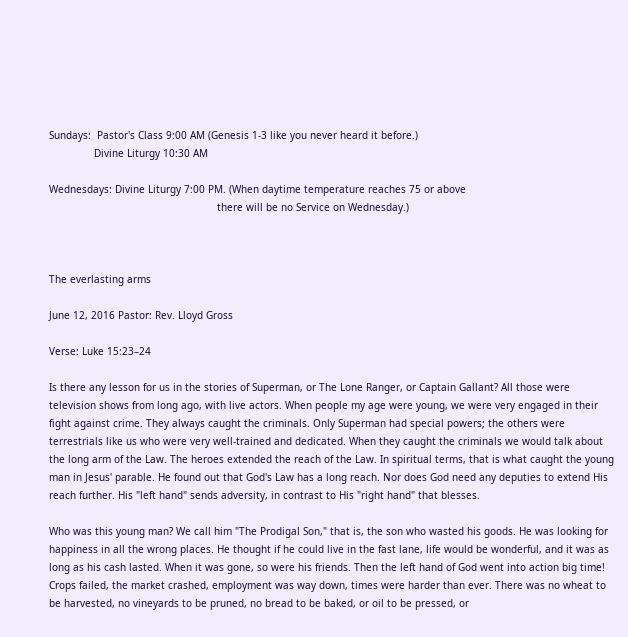Sundays:  Pastor's Class 9:00 AM (Genesis 1-3 like you never heard it before.)
               Divine Liturgy 10:30 AM

Wednesdays: Divine Liturgy 7:00 PM. (When daytime temperature reaches 75 or above
                                                        there will be no Service on Wednesday.)



The everlasting arms

June 12, 2016 Pastor: Rev. Lloyd Gross

Verse: Luke 15:23–24

Is there any lesson for us in the stories of Superman, or The Lone Ranger, or Captain Gallant? All those were television shows from long ago, with live actors. When people my age were young, we were very engaged in their fight against crime. They always caught the criminals. Only Superman had special powers; the others were terrestrials like us who were very well-trained and dedicated. When they caught the criminals we would talk about the long arm of the Law. The heroes extended the reach of the Law. In spiritual terms, that is what caught the young man in Jesus' parable. He found out that God's Law has a long reach. Nor does God need any deputies to extend His reach further. His "left hand" sends adversity, in contrast to His "right hand" that blesses.

Who was this young man? We call him "The Prodigal Son," that is, the son who wasted his goods. He was looking for happiness in all the wrong places. He thought if he could live in the fast lane, life would be wonderful, and it was as long as his cash lasted. When it was gone, so were his friends. Then the left hand of God went into action big time! Crops failed, the market crashed, employment was way down, times were harder than ever. There was no wheat to be harvested, no vineyards to be pruned, no bread to be baked, or oil to be pressed, or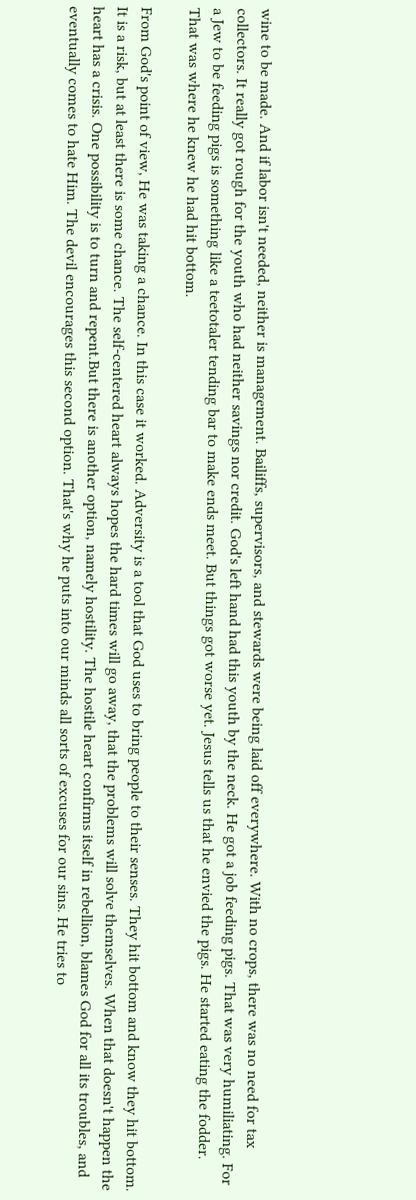wine to be made. And if labor isn't needed, neither is management. Bailiffs, supervisors, and stewards were being laid off everywhere. With no crops, there was no need for tax collectors. It really got rough for the youth who had neither savings nor credit. God's left hand had this youth by the neck. He got a job feeding pigs. That was very humiliating. For a Jew to be feeding pigs is something like a teetotaler tending bar to make ends meet. But things got worse yet. Jesus tells us that he envied the pigs. He started eating the fodder. That was where he knew he had hit bottom.

From God's point of view, He was taking a chance. In this case it worked. Adversity is a tool that God uses to bring people to their senses. They hit bottom and know they hit bottom. It is a risk, but at least there is some chance. The self-centered heart always hopes the hard times will go away, that the problems will solve themselves. When that doesn't happen the heart has a crisis. One possibility is to turn and repent.But there is another option, namely hostility. The hostile heart confirms itself in rebellion, blames God for all its troubles, and eventually comes to hate Him. The devil encourages this second option. That's why he puts into our minds all sorts of excuses for our sins. He tries to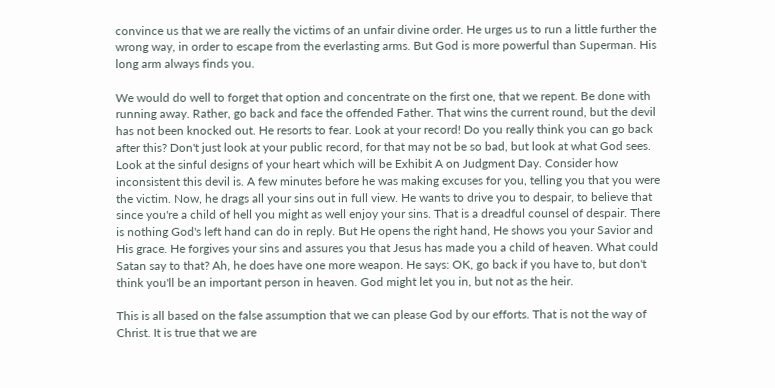convince us that we are really the victims of an unfair divine order. He urges us to run a little further the wrong way, in order to escape from the everlasting arms. But God is more powerful than Superman. His long arm always finds you.

We would do well to forget that option and concentrate on the first one, that we repent. Be done with running away. Rather, go back and face the offended Father. That wins the current round, but the devil has not been knocked out. He resorts to fear. Look at your record! Do you really think you can go back after this? Don't just look at your public record, for that may not be so bad, but look at what God sees. Look at the sinful designs of your heart which will be Exhibit A on Judgment Day. Consider how inconsistent this devil is. A few minutes before he was making excuses for you, telling you that you were the victim. Now, he drags all your sins out in full view. He wants to drive you to despair, to believe that since you're a child of hell you might as well enjoy your sins. That is a dreadful counsel of despair. There is nothing God's left hand can do in reply. But He opens the right hand, He shows you your Savior and His grace. He forgives your sins and assures you that Jesus has made you a child of heaven. What could Satan say to that? Ah, he does have one more weapon. He says: OK, go back if you have to, but don't think you'll be an important person in heaven. God might let you in, but not as the heir.

This is all based on the false assumption that we can please God by our efforts. That is not the way of Christ. It is true that we are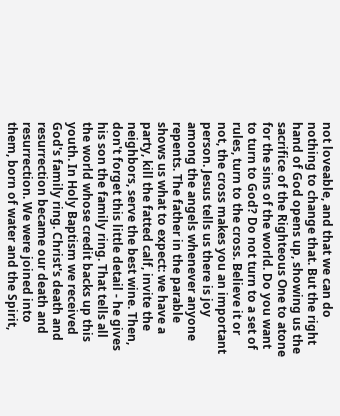not loveable, and that we can do nothing to change that. But the right hand of God opens up, showing us the sacrifice of the Righteous One to atone for the sins of the world. Do you want to turn to God? Do not turn to a set of rules, turn to the cross. Believe it or not, the cross makes you an important person. Jesus tells us there is joy among the angels whenever anyone repents. The father in the parable shows us what to expect: we have a party, kill the fatted calf, invite the neighbors, serve the best wine. Then, don't forget this little detail - he gives his son the family ring. That tells all the world whose credit backs up this youth. In Holy Baptism we received God's family ring. Christ's death and resurrection became our death and resurrection. We were joined into them, born of water and the Spirit,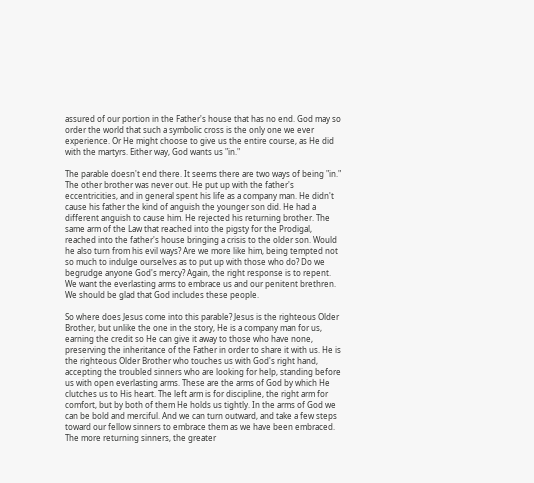assured of our portion in the Father's house that has no end. God may so order the world that such a symbolic cross is the only one we ever experience. Or He might choose to give us the entire course, as He did with the martyrs. Either way, God wants us "in."

The parable doesn't end there. It seems there are two ways of being "in." The other brother was never out. He put up with the father's eccentricities, and in general spent his life as a company man. He didn't cause his father the kind of anguish the younger son did. He had a different anguish to cause him. He rejected his returning brother. The same arm of the Law that reached into the pigsty for the Prodigal, reached into the father's house bringing a crisis to the older son. Would he also turn from his evil ways? Are we more like him, being tempted not so much to indulge ourselves as to put up with those who do? Do we begrudge anyone God's mercy? Again, the right response is to repent. We want the everlasting arms to embrace us and our penitent brethren. We should be glad that God includes these people.

So where does Jesus come into this parable? Jesus is the righteous Older Brother, but unlike the one in the story, He is a company man for us, earning the credit so He can give it away to those who have none, preserving the inheritance of the Father in order to share it with us. He is the righteous Older Brother who touches us with God's right hand, accepting the troubled sinners who are looking for help, standing before us with open everlasting arms. These are the arms of God by which He clutches us to His heart. The left arm is for discipline, the right arm for comfort, but by both of them He holds us tightly. In the arms of God we can be bold and merciful. And we can turn outward, and take a few steps toward our fellow sinners to embrace them as we have been embraced. The more returning sinners, the greater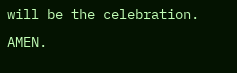will be the celebration. AMEN.